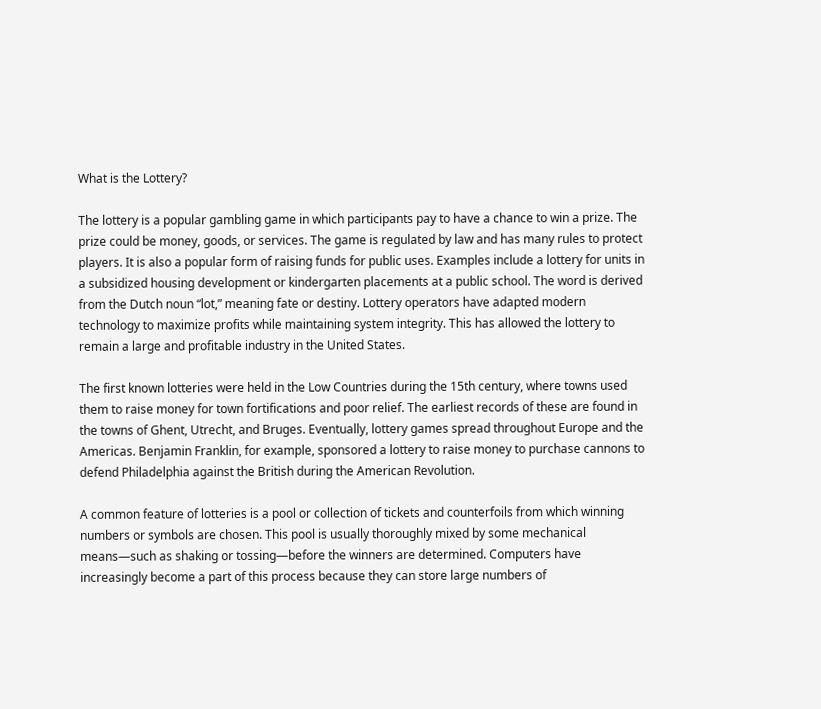What is the Lottery?

The lottery is a popular gambling game in which participants pay to have a chance to win a prize. The prize could be money, goods, or services. The game is regulated by law and has many rules to protect players. It is also a popular form of raising funds for public uses. Examples include a lottery for units in a subsidized housing development or kindergarten placements at a public school. The word is derived from the Dutch noun “lot,” meaning fate or destiny. Lottery operators have adapted modern technology to maximize profits while maintaining system integrity. This has allowed the lottery to remain a large and profitable industry in the United States.

The first known lotteries were held in the Low Countries during the 15th century, where towns used them to raise money for town fortifications and poor relief. The earliest records of these are found in the towns of Ghent, Utrecht, and Bruges. Eventually, lottery games spread throughout Europe and the Americas. Benjamin Franklin, for example, sponsored a lottery to raise money to purchase cannons to defend Philadelphia against the British during the American Revolution.

A common feature of lotteries is a pool or collection of tickets and counterfoils from which winning numbers or symbols are chosen. This pool is usually thoroughly mixed by some mechanical means—such as shaking or tossing—before the winners are determined. Computers have increasingly become a part of this process because they can store large numbers of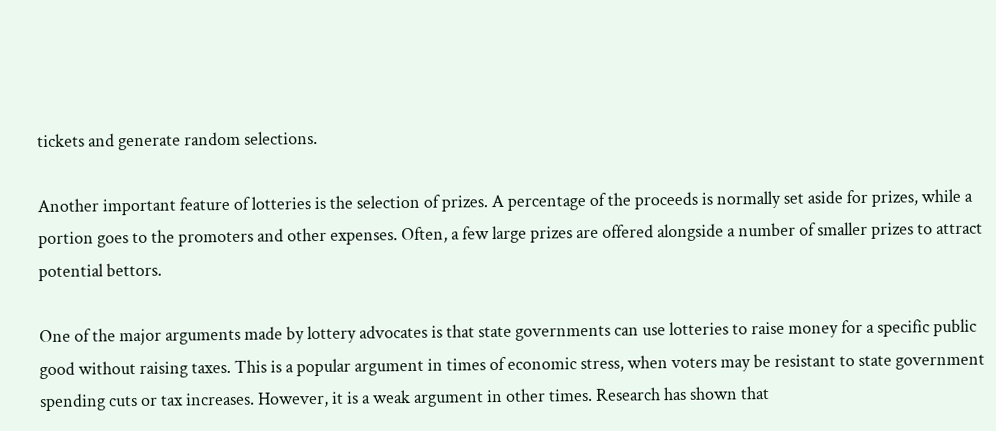tickets and generate random selections.

Another important feature of lotteries is the selection of prizes. A percentage of the proceeds is normally set aside for prizes, while a portion goes to the promoters and other expenses. Often, a few large prizes are offered alongside a number of smaller prizes to attract potential bettors.

One of the major arguments made by lottery advocates is that state governments can use lotteries to raise money for a specific public good without raising taxes. This is a popular argument in times of economic stress, when voters may be resistant to state government spending cuts or tax increases. However, it is a weak argument in other times. Research has shown that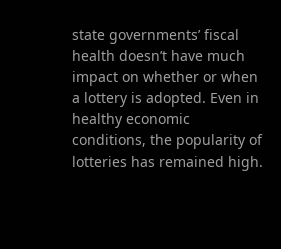state governments’ fiscal health doesn’t have much impact on whether or when a lottery is adopted. Even in healthy economic conditions, the popularity of lotteries has remained high.